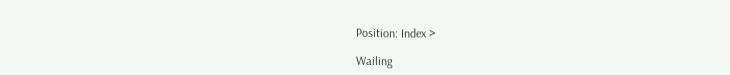Position: Index >

Wailing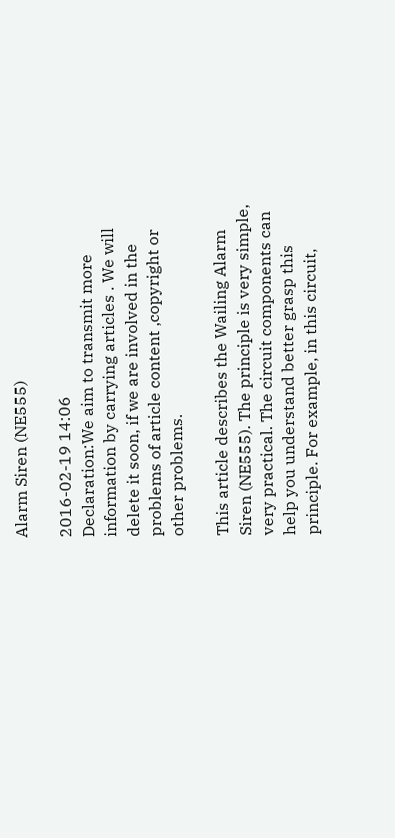Alarm Siren (NE555)

2016-02-19 14:06
Declaration:We aim to transmit more information by carrying articles . We will delete it soon, if we are involved in the problems of article content ,copyright or other problems.

This article describes the Wailing Alarm Siren (NE555). The principle is very simple, very practical. The circuit components can help you understand better grasp this principle. For example, in this circuit,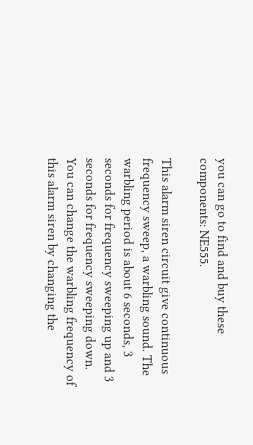you can go to find and buy these components: NE555.

This alarm siren circuit give continuous frequency sweep, a warbling sound. The warbling period is about 6 seconds, 3 seconds for frequency sweeping up and 3 seconds for frequency sweeping down. You can change the warbling frequency of this alarm siren by changing the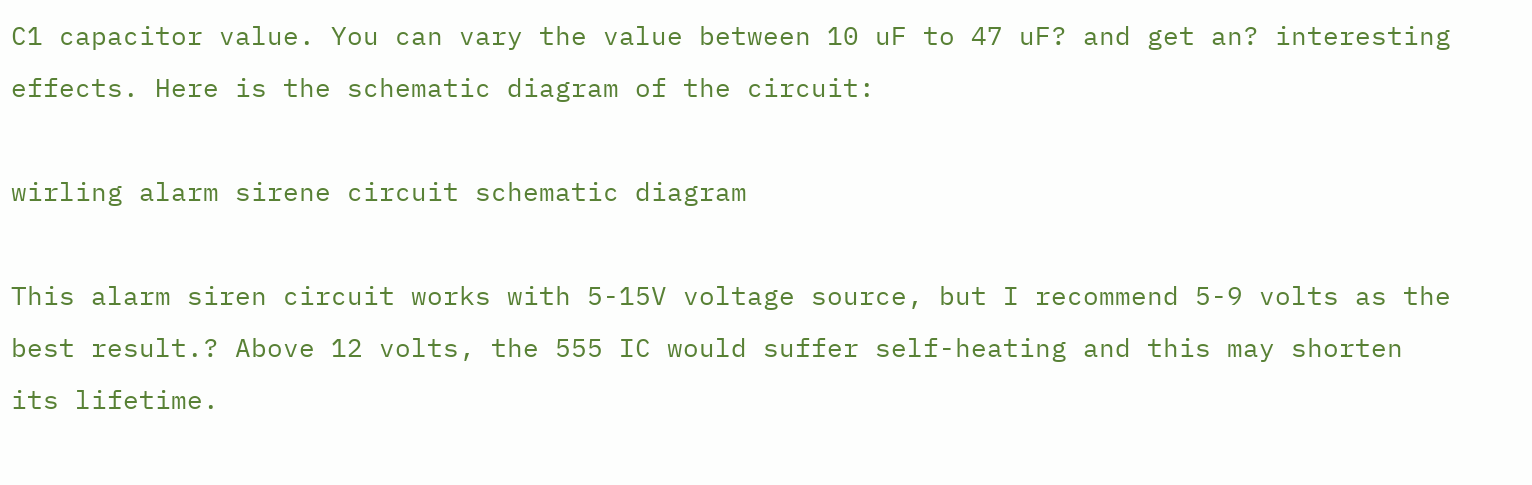C1 capacitor value. You can vary the value between 10 uF to 47 uF? and get an? interesting effects. Here is the schematic diagram of the circuit:

wirling alarm sirene circuit schematic diagram

This alarm siren circuit works with 5-15V voltage source, but I recommend 5-9 volts as the best result.? Above 12 volts, the 555 IC would suffer self-heating and this may shorten its lifetime.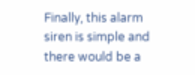Finally, this alarm siren is simple and there would be a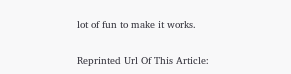lot of fun to make it works.


Reprinted Url Of This Article: